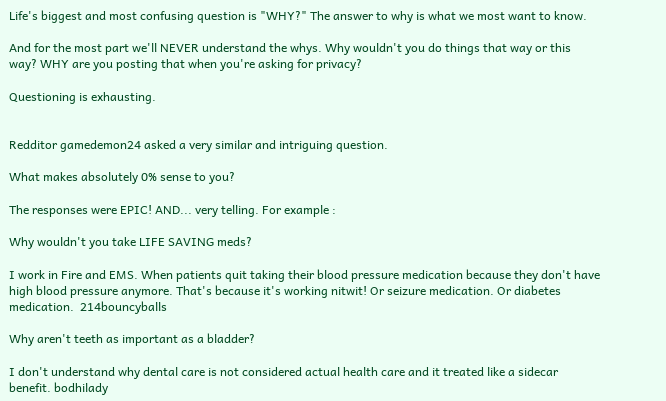Life's biggest and most confusing question is "WHY?" The answer to why is what we most want to know.

And for the most part we'll NEVER understand the whys. Why wouldn't you do things that way or this way? WHY are you posting that when you're asking for privacy?

Questioning is exhausting.


Redditor gamedemon24 asked a very similar and intriguing question.

What makes absolutely 0% sense to you?

The responses were EPIC! AND... very telling. For example :

Why wouldn't you take LIFE SAVING meds?

I work in Fire and EMS. When patients quit taking their blood pressure medication because they don't have high blood pressure anymore. That's because it's working nitwit! Or seizure medication. Or diabetes medication.  214bouncyballs

Why aren't teeth as important as a bladder?

I don't understand why dental care is not considered actual health care and it treated like a sidecar benefit. bodhilady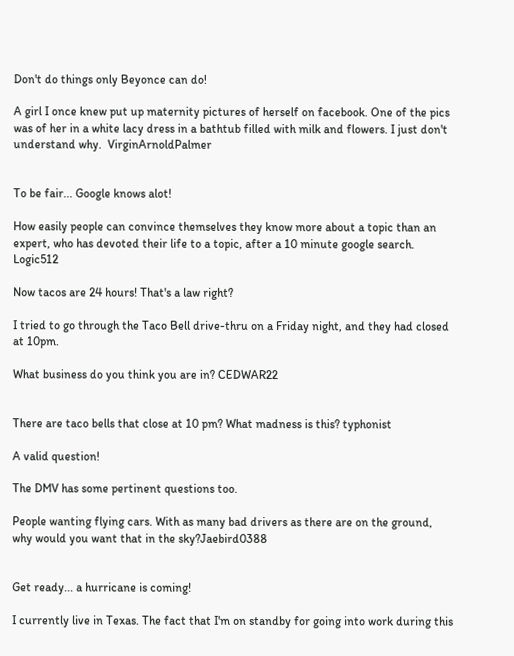Don't do things only Beyonce can do!

A girl I once knew put up maternity pictures of herself on facebook. One of the pics was of her in a white lacy dress in a bathtub filled with milk and flowers. I just don't understand why.  VirginArnoldPalmer


To be fair... Google knows alot!

How easily people can convince themselves they know more about a topic than an expert, who has devoted their life to a topic, after a 10 minute google search. Logic512

Now tacos are 24 hours! That's a law right?

I tried to go through the Taco Bell drive-thru on a Friday night, and they had closed at 10pm.

What business do you think you are in? CEDWAR22


There are taco bells that close at 10 pm? What madness is this? typhonist

A valid question!

The DMV has some pertinent questions too.

People wanting flying cars. With as many bad drivers as there are on the ground, why would you want that in the sky?Jaebird0388


Get ready... a hurricane is coming!

I currently live in Texas. The fact that I'm on standby for going into work during this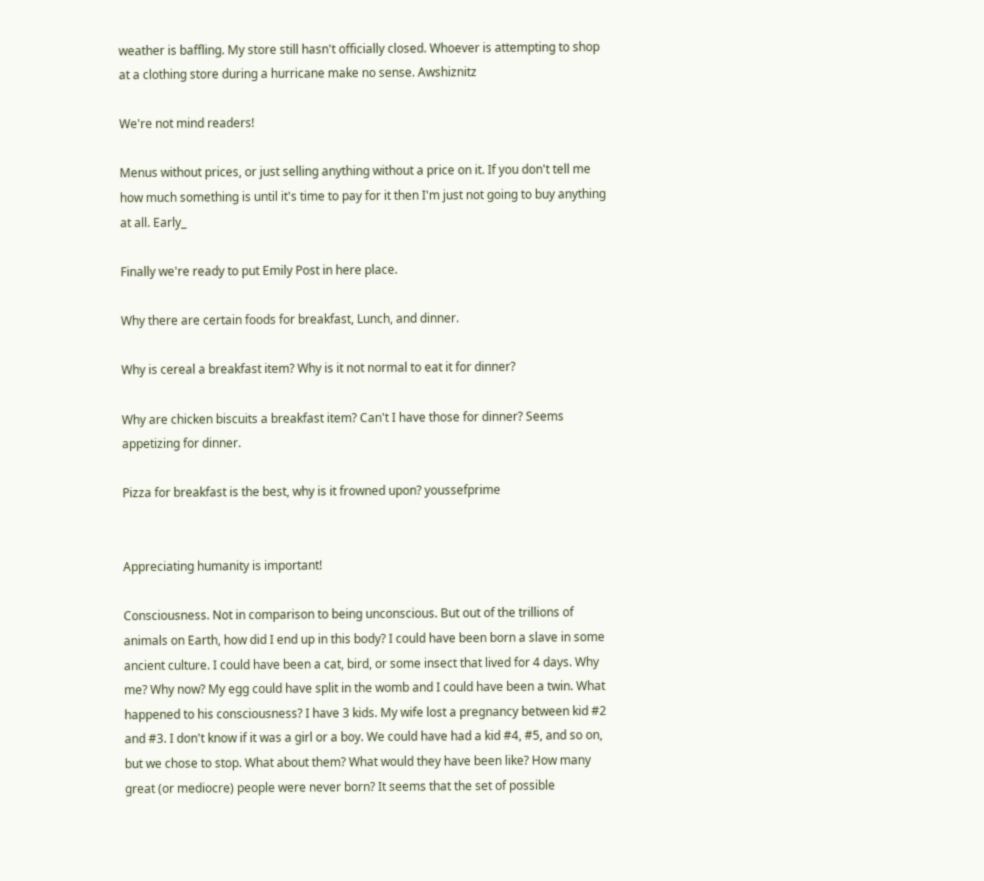weather is baffling. My store still hasn't officially closed. Whoever is attempting to shop at a clothing store during a hurricane make no sense. Awshiznitz

We're not mind readers!

Menus without prices, or just selling anything without a price on it. If you don't tell me how much something is until it's time to pay for it then I'm just not going to buy anything at all. Early_

Finally we're ready to put Emily Post in here place.

Why there are certain foods for breakfast, Lunch, and dinner.

Why is cereal a breakfast item? Why is it not normal to eat it for dinner?

Why are chicken biscuits a breakfast item? Can't I have those for dinner? Seems appetizing for dinner.

Pizza for breakfast is the best, why is it frowned upon? youssefprime


Appreciating humanity is important!

Consciousness. Not in comparison to being unconscious. But out of the trillions of animals on Earth, how did I end up in this body? I could have been born a slave in some ancient culture. I could have been a cat, bird, or some insect that lived for 4 days. Why me? Why now? My egg could have split in the womb and I could have been a twin. What happened to his consciousness? I have 3 kids. My wife lost a pregnancy between kid #2 and #3. I don't know if it was a girl or a boy. We could have had a kid #4, #5, and so on, but we chose to stop. What about them? What would they have been like? How many great (or mediocre) people were never born? It seems that the set of possible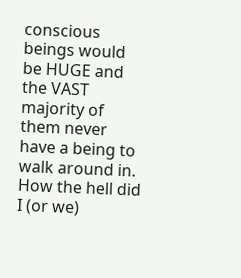conscious beings would be HUGE and the VAST majority of them never have a being to walk around in. How the hell did I (or we)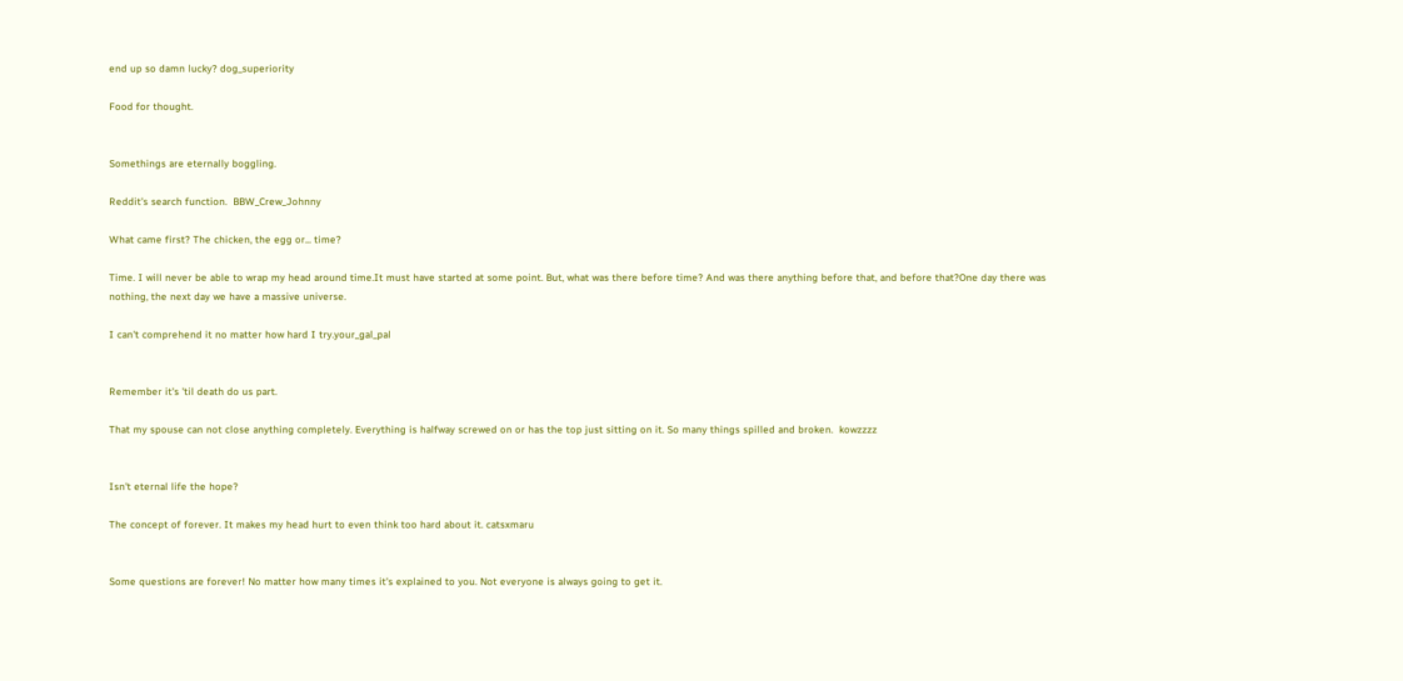end up so damn lucky? dog_superiority

Food for thought.


Somethings are eternally boggling.

Reddit's search function.  BBW_Crew_Johnny

What came first? The chicken, the egg or... time?

Time. I will never be able to wrap my head around time.It must have started at some point. But, what was there before time? And was there anything before that, and before that?One day there was nothing, the next day we have a massive universe.

I can't comprehend it no matter how hard I try.your_gal_pal


Remember it's 'til death do us part.

That my spouse can not close anything completely. Everything is halfway screwed on or has the top just sitting on it. So many things spilled and broken.  kowzzzz


Isn't eternal life the hope?

The concept of forever. It makes my head hurt to even think too hard about it. catsxmaru


Some questions are forever! No matter how many times it's explained to you. Not everyone is always going to get it.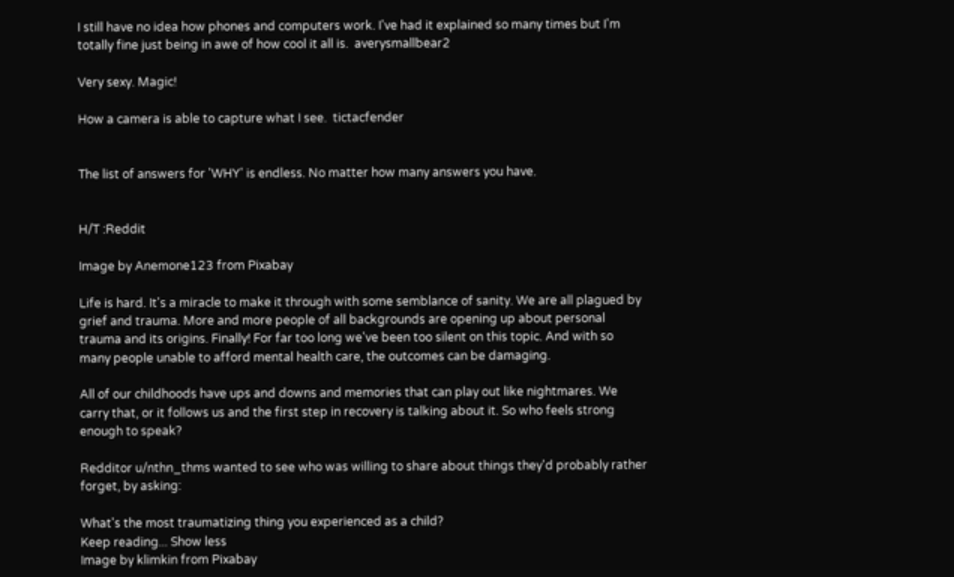I still have no idea how phones and computers work. I've had it explained so many times but I'm totally fine just being in awe of how cool it all is.  averysmallbear2

Very sexy. Magic!

How a camera is able to capture what I see.  tictacfender


The list of answers for 'WHY' is endless. No matter how many answers you have.


H/T :Reddit

Image by Anemone123 from Pixabay

Life is hard. It's a miracle to make it through with some semblance of sanity. We are all plagued by grief and trauma. More and more people of all backgrounds are opening up about personal trauma and its origins. Finally! For far too long we've been too silent on this topic. And with so many people unable to afford mental health care, the outcomes can be damaging.

All of our childhoods have ups and downs and memories that can play out like nightmares. We carry that, or it follows us and the first step in recovery is talking about it. So who feels strong enough to speak?

Redditor u/nthn_thms wanted to see who was willing to share about things they'd probably rather forget, by asking:

What's the most traumatizing thing you experienced as a child?
Keep reading... Show less
Image by klimkin from Pixabay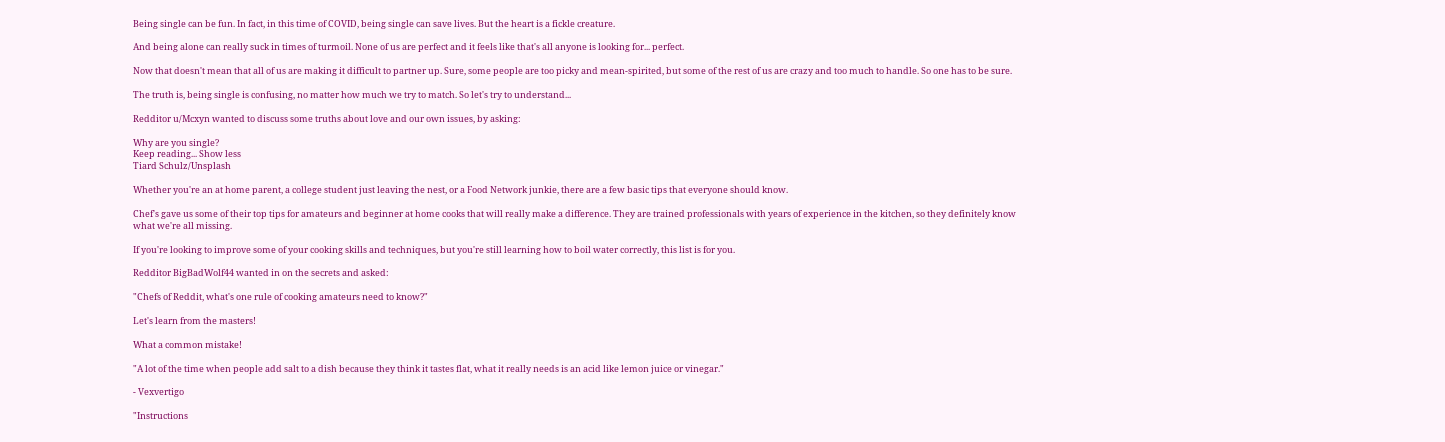Being single can be fun. In fact, in this time of COVID, being single can save lives. But the heart is a fickle creature.

And being alone can really suck in times of turmoil. None of us are perfect and it feels like that's all anyone is looking for... perfect.

Now that doesn't mean that all of us are making it difficult to partner up. Sure, some people are too picky and mean-spirited, but some of the rest of us are crazy and too much to handle. So one has to be sure.

The truth is, being single is confusing, no matter how much we try to match. So let's try to understand...

Redditor u/Mcxyn wanted to discuss some truths about love and our own issues, by asking:

Why are you single?
Keep reading... Show less
Tiard Schulz/Unsplash

Whether you're an at home parent, a college student just leaving the nest, or a Food Network junkie, there are a few basic tips that everyone should know.

Chef's gave us some of their top tips for amateurs and beginner at home cooks that will really make a difference. They are trained professionals with years of experience in the kitchen, so they definitely know what we're all missing.

If you're looking to improve some of your cooking skills and techniques, but you're still learning how to boil water correctly, this list is for you.

Redditor BigBadWolf44 wanted in on the secrets and asked:

"Chefs of Reddit, what's one rule of cooking amateurs need to know?"

Let's learn from the masters!

What a common mistake!

"A lot of the time when people add salt to a dish because they think it tastes flat, what it really needs is an acid like lemon juice or vinegar."

- Vexvertigo

"Instructions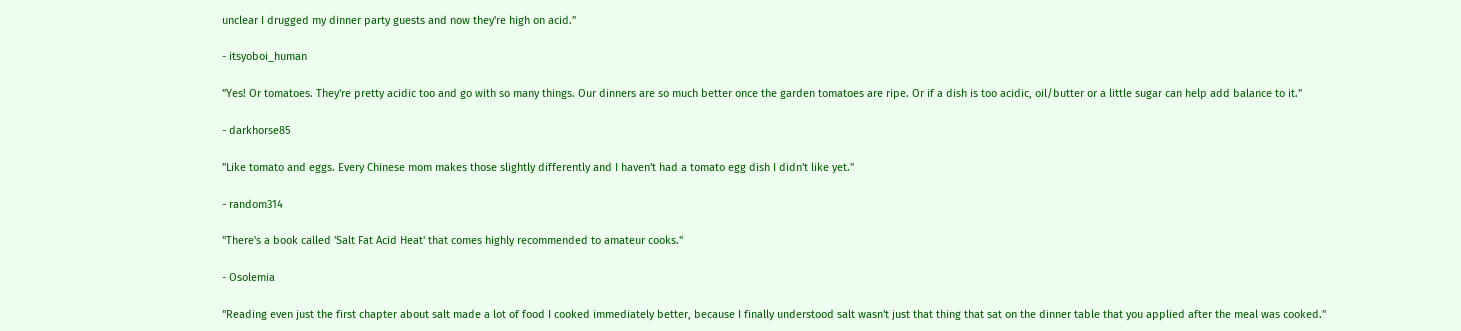unclear I drugged my dinner party guests and now they're high on acid."

- itsyoboi_human

"Yes! Or tomatoes. They're pretty acidic too and go with so many things. Our dinners are so much better once the garden tomatoes are ripe. Or if a dish is too acidic, oil/butter or a little sugar can help add balance to it."

- darkhorse85

"Like tomato and eggs. Every Chinese mom makes those slightly differently and I haven't had a tomato egg dish I didn't like yet."

- random314

"There's a book called 'Salt Fat Acid Heat' that comes highly recommended to amateur cooks."

- Osolemia

"Reading even just the first chapter about salt made a lot of food I cooked immediately better, because I finally understood salt wasn't just that thing that sat on the dinner table that you applied after the meal was cooked."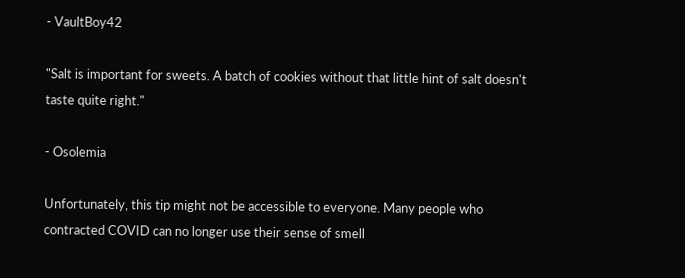- VaultBoy42

"Salt is important for sweets. A batch of cookies without that little hint of salt doesn't taste quite right."

- Osolemia

Unfortunately, this tip might not be accessible to everyone. Many people who contracted COVID can no longer use their sense of smell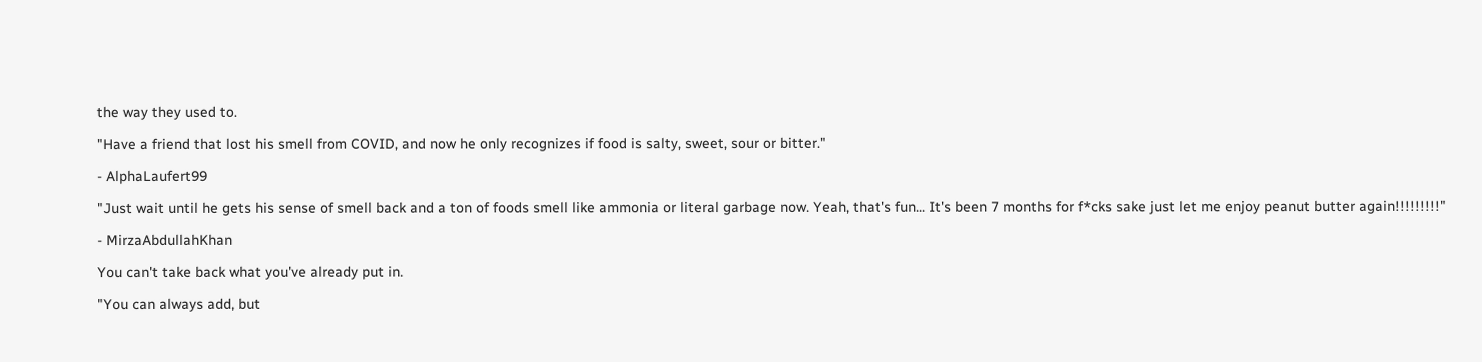the way they used to.

"Have a friend that lost his smell from COVID, and now he only recognizes if food is salty, sweet, sour or bitter."

- AlphaLaufert99

"Just wait until he gets his sense of smell back and a ton of foods smell like ammonia or literal garbage now. Yeah, that's fun... It's been 7 months for f*cks sake just let me enjoy peanut butter again!!!!!!!!!"

- MirzaAbdullahKhan

You can't take back what you've already put in.

"You can always add, but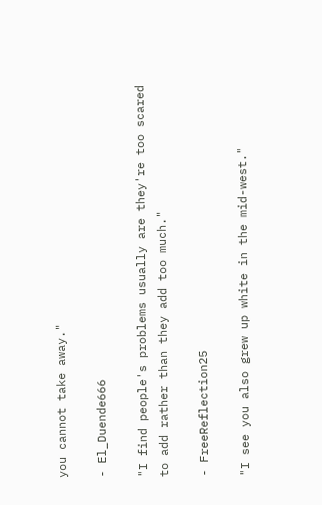you cannot take away."

- El_Duende666

"I find people's problems usually are they're too scared to add rather than they add too much."

- FreeReflection25

"I see you also grew up white in the mid-west."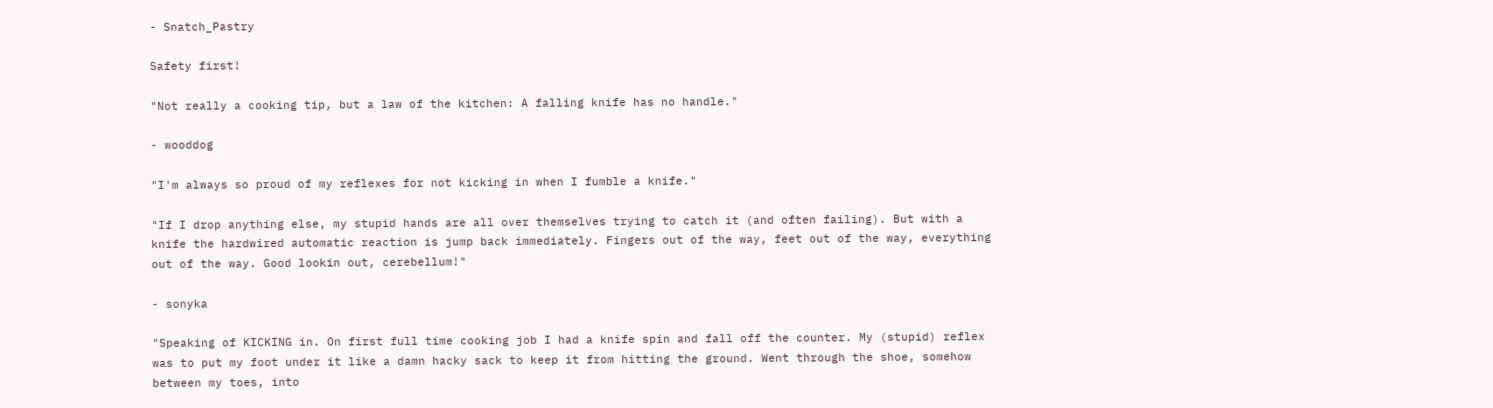- Snatch_Pastry

Safety first!

"Not really a cooking tip, but a law of the kitchen: A falling knife has no handle."

- wooddog

"I'm always so proud of my reflexes for not kicking in when I fumble a knife."

"If I drop anything else, my stupid hands are all over themselves trying to catch it (and often failing). But with a knife the hardwired automatic reaction is jump back immediately. Fingers out of the way, feet out of the way, everything out of the way. Good lookin out, cerebellum!"

- sonyka

"Speaking of KICKING in. On first full time cooking job I had a knife spin and fall off the counter. My (stupid) reflex was to put my foot under it like a damn hacky sack to keep it from hitting the ground. Went through the shoe, somehow between my toes, into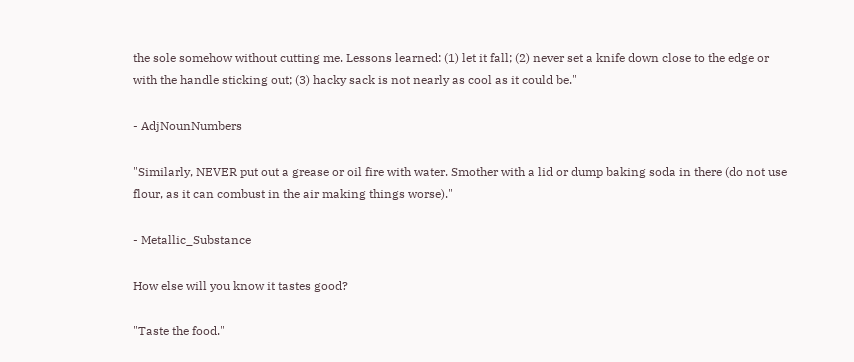the sole somehow without cutting me. Lessons learned: (1) let it fall; (2) never set a knife down close to the edge or with the handle sticking out; (3) hacky sack is not nearly as cool as it could be."

- AdjNounNumbers

"Similarly, NEVER put out a grease or oil fire with water. Smother with a lid or dump baking soda in there (do not use flour, as it can combust in the air making things worse)."

- Metallic_Substance

How else will you know it tastes good?

"Taste the food."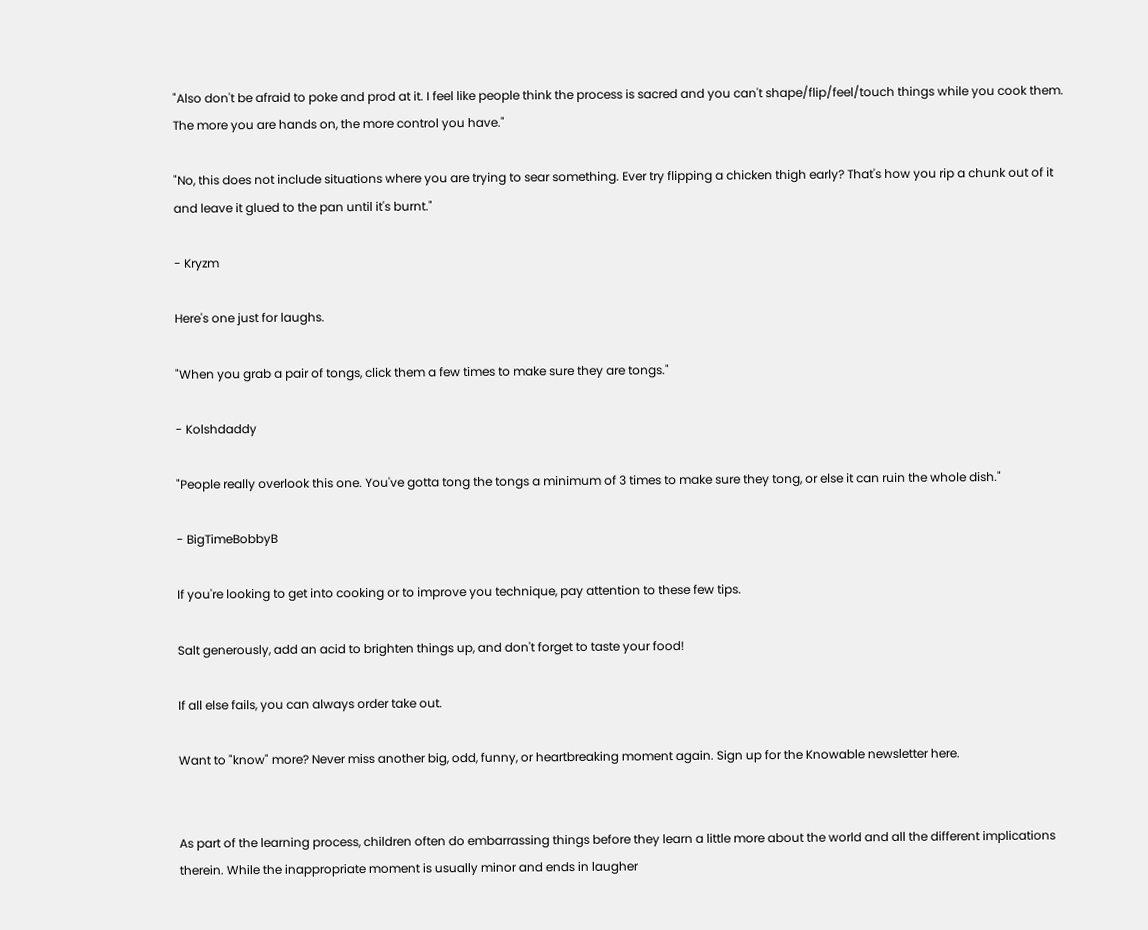"Also don't be afraid to poke and prod at it. I feel like people think the process is sacred and you can't shape/flip/feel/touch things while you cook them. The more you are hands on, the more control you have."

"No, this does not include situations where you are trying to sear something. Ever try flipping a chicken thigh early? That's how you rip a chunk out of it and leave it glued to the pan until it's burnt."

- Kryzm

Here's one just for laughs.

"When you grab a pair of tongs, click them a few times to make sure they are tongs."

- Kolshdaddy

"People really overlook this one. You've gotta tong the tongs a minimum of 3 times to make sure they tong, or else it can ruin the whole dish."

- BigTimeBobbyB

If you're looking to get into cooking or to improve you technique, pay attention to these few tips.

Salt generously, add an acid to brighten things up, and don't forget to taste your food!

If all else fails, you can always order take out.

Want to "know" more? Never miss another big, odd, funny, or heartbreaking moment again. Sign up for the Knowable newsletter here.


As part of the learning process, children often do embarrassing things before they learn a little more about the world and all the different implications therein. While the inappropriate moment is usually minor and ends in laugher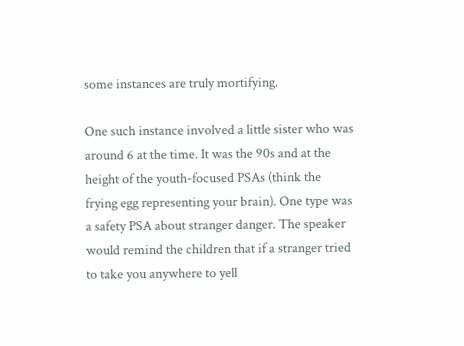some instances are truly mortifying.

One such instance involved a little sister who was around 6 at the time. It was the 90s and at the height of the youth-focused PSAs (think the frying egg representing your brain). One type was a safety PSA about stranger danger. The speaker would remind the children that if a stranger tried to take you anywhere to yell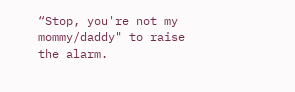“Stop, you're not my mommy/daddy" to raise the alarm.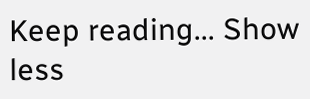Keep reading... Show less